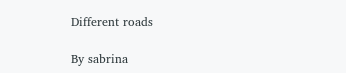Different roads

By sabrina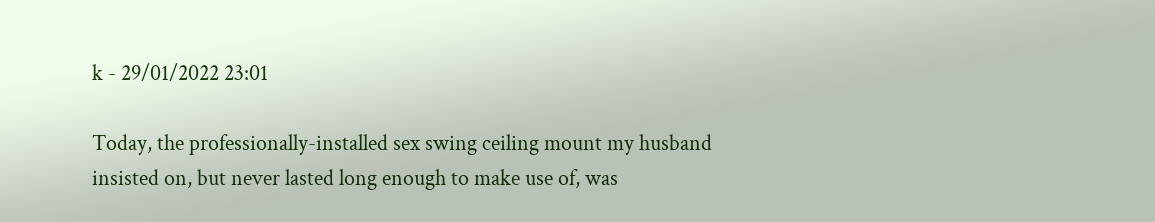k - 29/01/2022 23:01

Today, the professionally-installed sex swing ceiling mount my husband insisted on, but never lasted long enough to make use of, was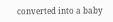converted into a baby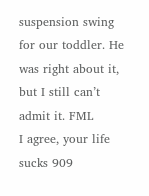suspension swing for our toddler. He was right about it, but I still can’t admit it. FML
I agree, your life sucks 909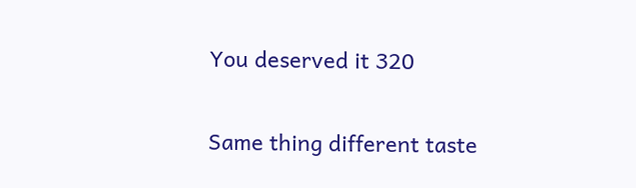You deserved it 320

Same thing different taste